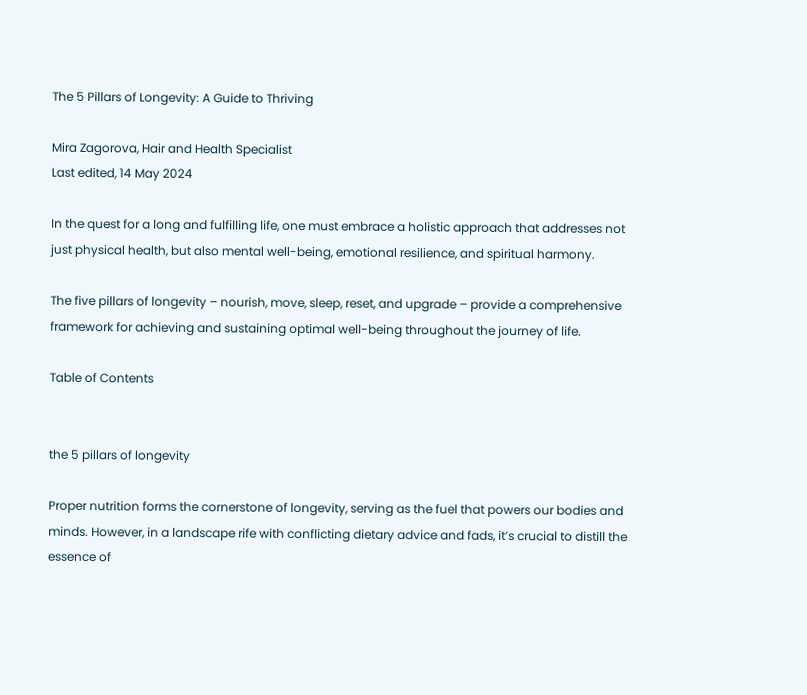The 5 Pillars of Longevity: A Guide to Thriving

Mira Zagorova, Hair and Health Specialist
Last edited, 14 May 2024

In the quest for a long and fulfilling life, one must embrace a holistic approach that addresses not just physical health, but also mental well-being, emotional resilience, and spiritual harmony.

The five pillars of longevity – nourish, move, sleep, reset, and upgrade – provide a comprehensive framework for achieving and sustaining optimal well-being throughout the journey of life.

Table of Contents


the 5 pillars of longevity

Proper nutrition forms the cornerstone of longevity, serving as the fuel that powers our bodies and minds. However, in a landscape rife with conflicting dietary advice and fads, it’s crucial to distill the essence of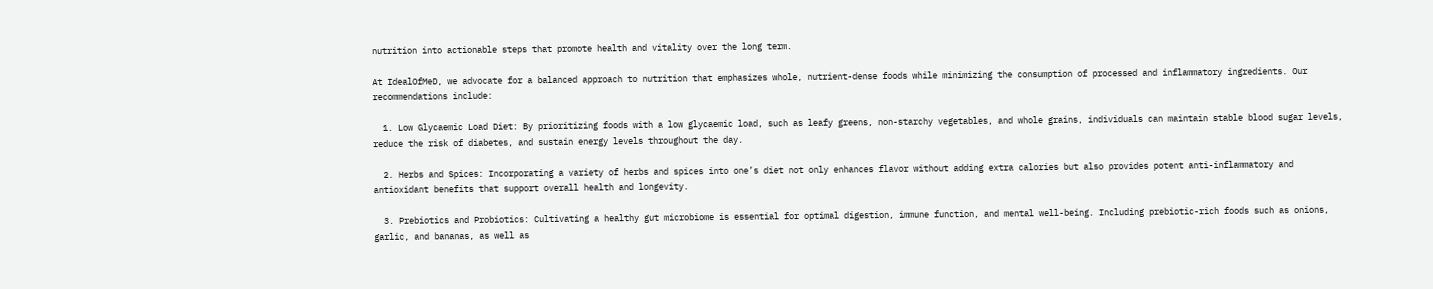nutrition into actionable steps that promote health and vitality over the long term.

At IdealOfMeD, we advocate for a balanced approach to nutrition that emphasizes whole, nutrient-dense foods while minimizing the consumption of processed and inflammatory ingredients. Our recommendations include:

  1. Low Glycaemic Load Diet: By prioritizing foods with a low glycaemic load, such as leafy greens, non-starchy vegetables, and whole grains, individuals can maintain stable blood sugar levels, reduce the risk of diabetes, and sustain energy levels throughout the day.

  2. Herbs and Spices: Incorporating a variety of herbs and spices into one’s diet not only enhances flavor without adding extra calories but also provides potent anti-inflammatory and antioxidant benefits that support overall health and longevity.

  3. Prebiotics and Probiotics: Cultivating a healthy gut microbiome is essential for optimal digestion, immune function, and mental well-being. Including prebiotic-rich foods such as onions, garlic, and bananas, as well as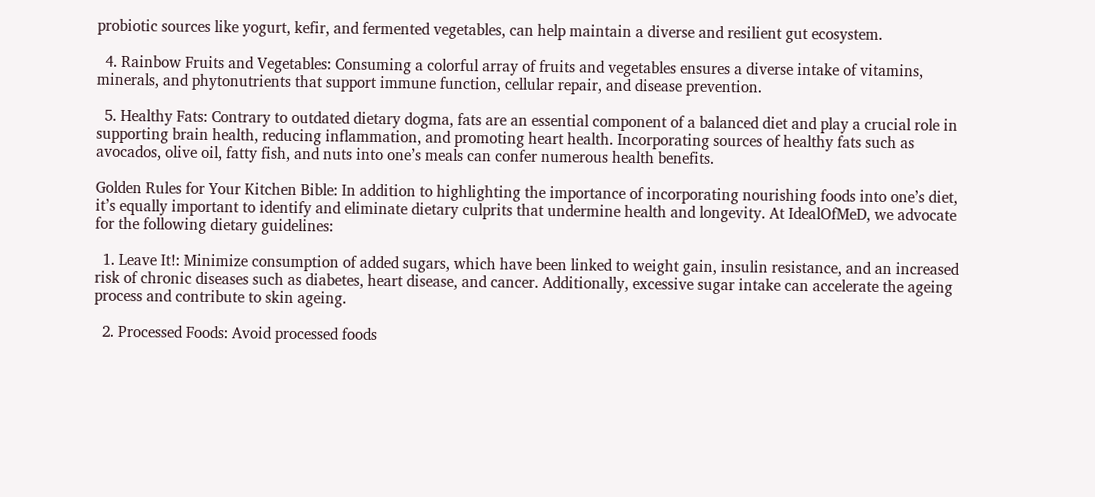probiotic sources like yogurt, kefir, and fermented vegetables, can help maintain a diverse and resilient gut ecosystem.

  4. Rainbow Fruits and Vegetables: Consuming a colorful array of fruits and vegetables ensures a diverse intake of vitamins, minerals, and phytonutrients that support immune function, cellular repair, and disease prevention.

  5. Healthy Fats: Contrary to outdated dietary dogma, fats are an essential component of a balanced diet and play a crucial role in supporting brain health, reducing inflammation, and promoting heart health. Incorporating sources of healthy fats such as avocados, olive oil, fatty fish, and nuts into one’s meals can confer numerous health benefits.

Golden Rules for Your Kitchen Bible: In addition to highlighting the importance of incorporating nourishing foods into one’s diet, it’s equally important to identify and eliminate dietary culprits that undermine health and longevity. At IdealOfMeD, we advocate for the following dietary guidelines:

  1. Leave It!: Minimize consumption of added sugars, which have been linked to weight gain, insulin resistance, and an increased risk of chronic diseases such as diabetes, heart disease, and cancer. Additionally, excessive sugar intake can accelerate the ageing process and contribute to skin ageing.

  2. Processed Foods: Avoid processed foods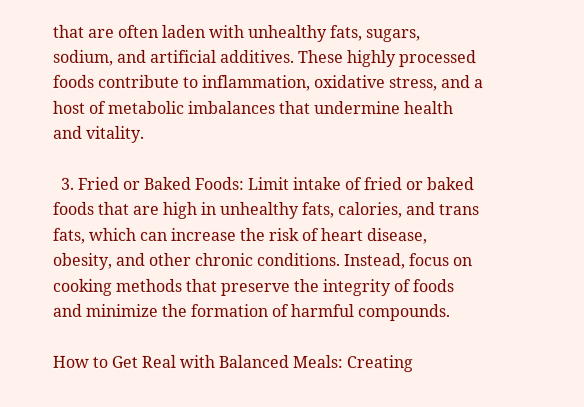that are often laden with unhealthy fats, sugars, sodium, and artificial additives. These highly processed foods contribute to inflammation, oxidative stress, and a host of metabolic imbalances that undermine health and vitality.

  3. Fried or Baked Foods: Limit intake of fried or baked foods that are high in unhealthy fats, calories, and trans fats, which can increase the risk of heart disease, obesity, and other chronic conditions. Instead, focus on cooking methods that preserve the integrity of foods and minimize the formation of harmful compounds.

How to Get Real with Balanced Meals: Creating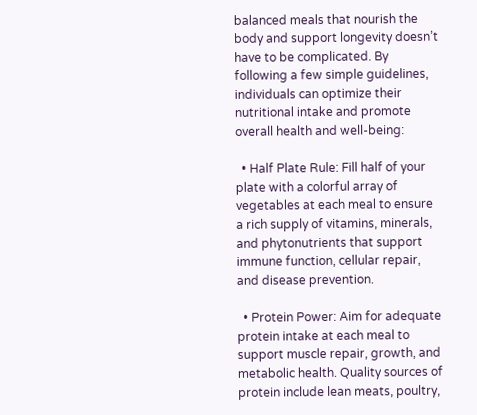balanced meals that nourish the body and support longevity doesn’t have to be complicated. By following a few simple guidelines, individuals can optimize their nutritional intake and promote overall health and well-being:

  • Half Plate Rule: Fill half of your plate with a colorful array of vegetables at each meal to ensure a rich supply of vitamins, minerals, and phytonutrients that support immune function, cellular repair, and disease prevention.

  • Protein Power: Aim for adequate protein intake at each meal to support muscle repair, growth, and metabolic health. Quality sources of protein include lean meats, poultry,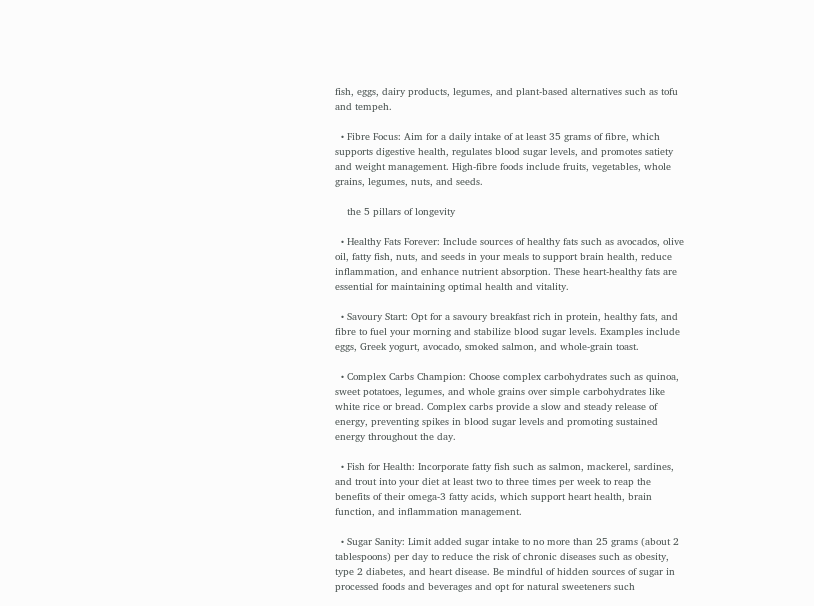fish, eggs, dairy products, legumes, and plant-based alternatives such as tofu and tempeh.

  • Fibre Focus: Aim for a daily intake of at least 35 grams of fibre, which supports digestive health, regulates blood sugar levels, and promotes satiety and weight management. High-fibre foods include fruits, vegetables, whole grains, legumes, nuts, and seeds.

    the 5 pillars of longevity

  • Healthy Fats Forever: Include sources of healthy fats such as avocados, olive oil, fatty fish, nuts, and seeds in your meals to support brain health, reduce inflammation, and enhance nutrient absorption. These heart-healthy fats are essential for maintaining optimal health and vitality.

  • Savoury Start: Opt for a savoury breakfast rich in protein, healthy fats, and fibre to fuel your morning and stabilize blood sugar levels. Examples include eggs, Greek yogurt, avocado, smoked salmon, and whole-grain toast.

  • Complex Carbs Champion: Choose complex carbohydrates such as quinoa, sweet potatoes, legumes, and whole grains over simple carbohydrates like white rice or bread. Complex carbs provide a slow and steady release of energy, preventing spikes in blood sugar levels and promoting sustained energy throughout the day.

  • Fish for Health: Incorporate fatty fish such as salmon, mackerel, sardines, and trout into your diet at least two to three times per week to reap the benefits of their omega-3 fatty acids, which support heart health, brain function, and inflammation management.

  • Sugar Sanity: Limit added sugar intake to no more than 25 grams (about 2 tablespoons) per day to reduce the risk of chronic diseases such as obesity, type 2 diabetes, and heart disease. Be mindful of hidden sources of sugar in processed foods and beverages and opt for natural sweeteners such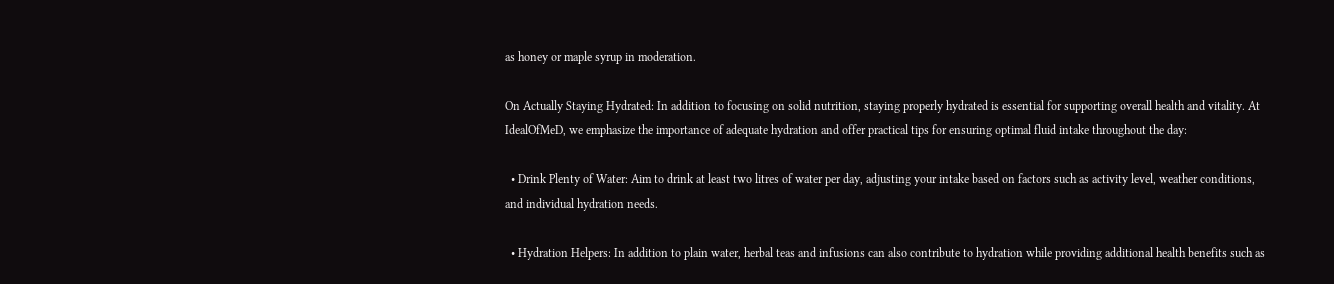as honey or maple syrup in moderation.

On Actually Staying Hydrated: In addition to focusing on solid nutrition, staying properly hydrated is essential for supporting overall health and vitality. At IdealOfMeD, we emphasize the importance of adequate hydration and offer practical tips for ensuring optimal fluid intake throughout the day:

  • Drink Plenty of Water: Aim to drink at least two litres of water per day, adjusting your intake based on factors such as activity level, weather conditions, and individual hydration needs.

  • Hydration Helpers: In addition to plain water, herbal teas and infusions can also contribute to hydration while providing additional health benefits such as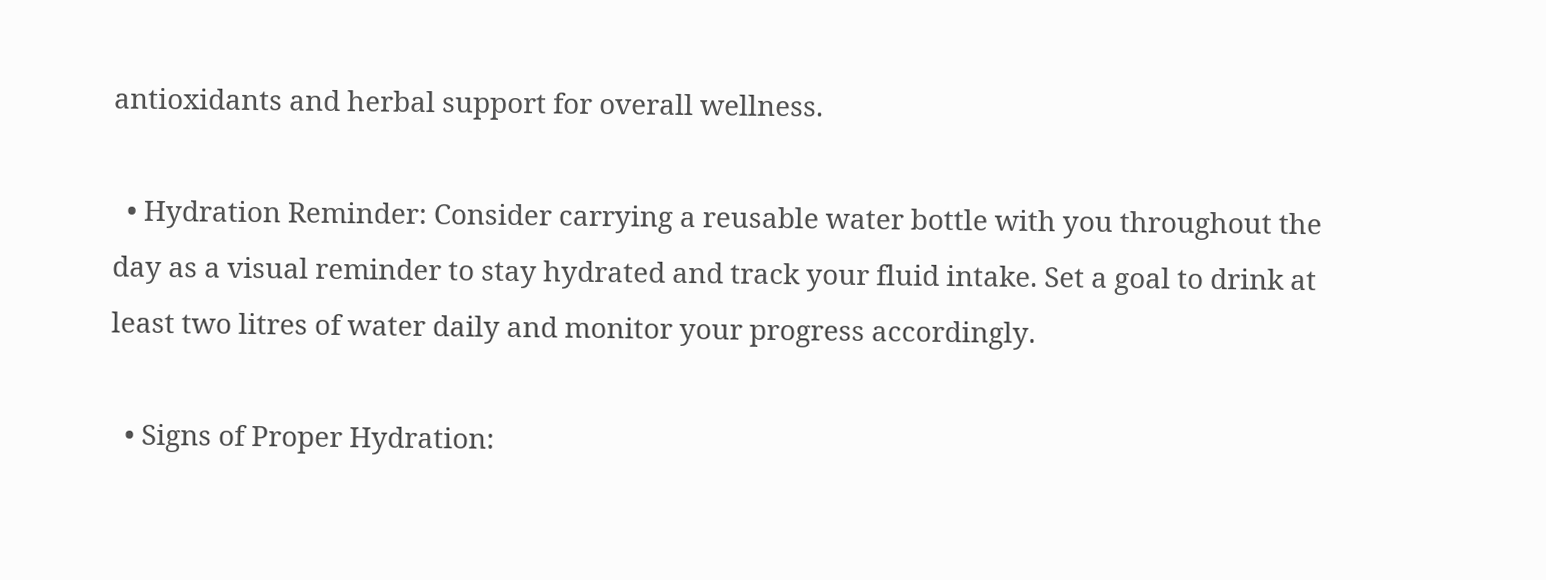antioxidants and herbal support for overall wellness.

  • Hydration Reminder: Consider carrying a reusable water bottle with you throughout the day as a visual reminder to stay hydrated and track your fluid intake. Set a goal to drink at least two litres of water daily and monitor your progress accordingly.

  • Signs of Proper Hydration: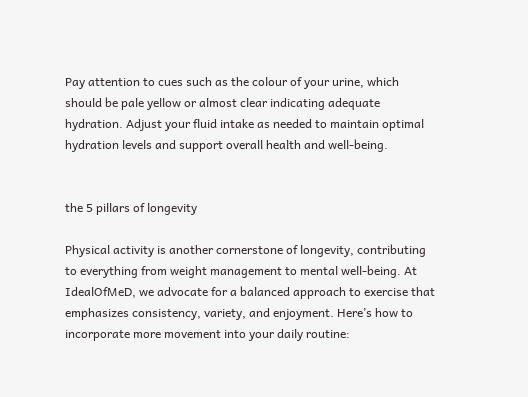Pay attention to cues such as the colour of your urine, which should be pale yellow or almost clear indicating adequate hydration. Adjust your fluid intake as needed to maintain optimal hydration levels and support overall health and well-being.


the 5 pillars of longevity

Physical activity is another cornerstone of longevity, contributing to everything from weight management to mental well-being. At IdealOfMeD, we advocate for a balanced approach to exercise that emphasizes consistency, variety, and enjoyment. Here’s how to incorporate more movement into your daily routine: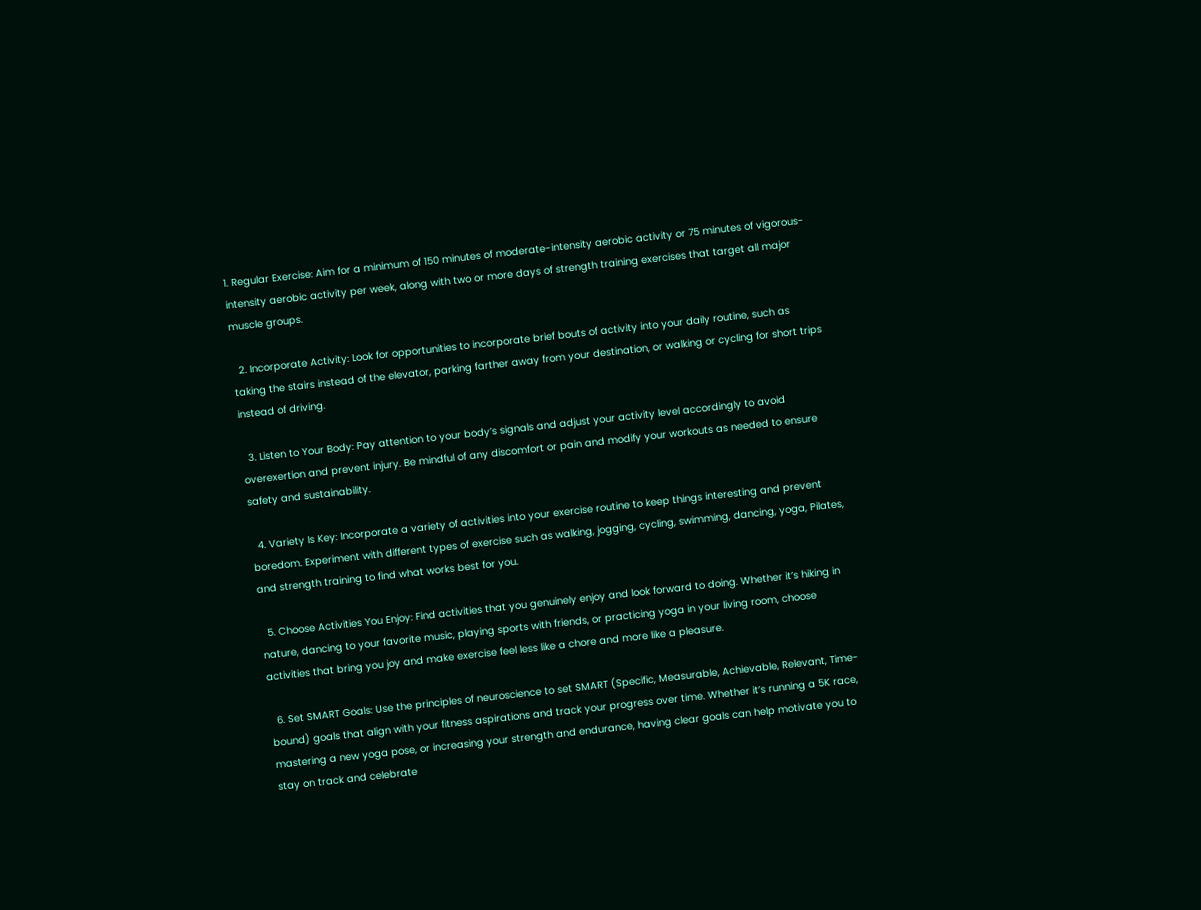1. Regular Exercise: Aim for a minimum of 150 minutes of moderate-intensity aerobic activity or 75 minutes of vigorous-intensity aerobic activity per week, along with two or more days of strength training exercises that target all major muscle groups.

  2. Incorporate Activity: Look for opportunities to incorporate brief bouts of activity into your daily routine, such as taking the stairs instead of the elevator, parking farther away from your destination, or walking or cycling for short trips instead of driving.

  3. Listen to Your Body: Pay attention to your body’s signals and adjust your activity level accordingly to avoid overexertion and prevent injury. Be mindful of any discomfort or pain and modify your workouts as needed to ensure safety and sustainability.

  4. Variety Is Key: Incorporate a variety of activities into your exercise routine to keep things interesting and prevent boredom. Experiment with different types of exercise such as walking, jogging, cycling, swimming, dancing, yoga, Pilates, and strength training to find what works best for you.

  5. Choose Activities You Enjoy: Find activities that you genuinely enjoy and look forward to doing. Whether it’s hiking in nature, dancing to your favorite music, playing sports with friends, or practicing yoga in your living room, choose activities that bring you joy and make exercise feel less like a chore and more like a pleasure.

  6. Set SMART Goals: Use the principles of neuroscience to set SMART (Specific, Measurable, Achievable, Relevant, Time-bound) goals that align with your fitness aspirations and track your progress over time. Whether it’s running a 5K race, mastering a new yoga pose, or increasing your strength and endurance, having clear goals can help motivate you to stay on track and celebrate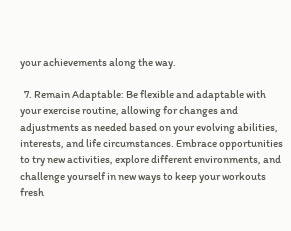your achievements along the way.

  7. Remain Adaptable: Be flexible and adaptable with your exercise routine, allowing for changes and adjustments as needed based on your evolving abilities, interests, and life circumstances. Embrace opportunities to try new activities, explore different environments, and challenge yourself in new ways to keep your workouts fresh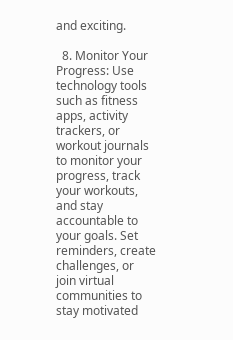and exciting.

  8. Monitor Your Progress: Use technology tools such as fitness apps, activity trackers, or workout journals to monitor your progress, track your workouts, and stay accountable to your goals. Set reminders, create challenges, or join virtual communities to stay motivated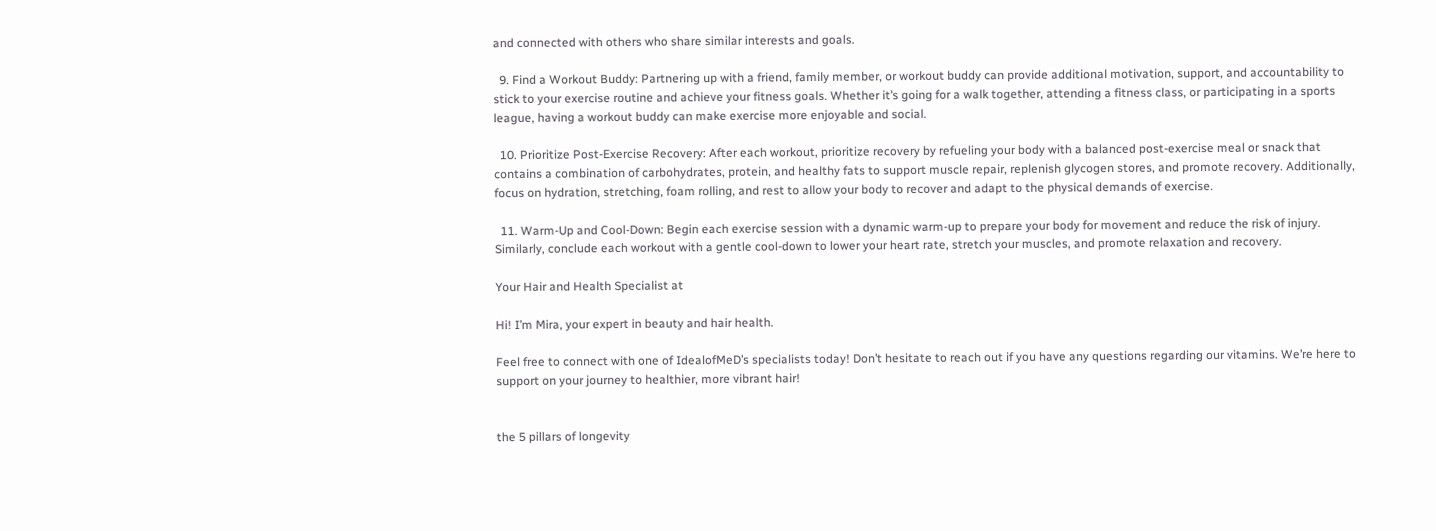and connected with others who share similar interests and goals.

  9. Find a Workout Buddy: Partnering up with a friend, family member, or workout buddy can provide additional motivation, support, and accountability to stick to your exercise routine and achieve your fitness goals. Whether it’s going for a walk together, attending a fitness class, or participating in a sports league, having a workout buddy can make exercise more enjoyable and social.

  10. Prioritize Post-Exercise Recovery: After each workout, prioritize recovery by refueling your body with a balanced post-exercise meal or snack that contains a combination of carbohydrates, protein, and healthy fats to support muscle repair, replenish glycogen stores, and promote recovery. Additionally, focus on hydration, stretching, foam rolling, and rest to allow your body to recover and adapt to the physical demands of exercise.

  11. Warm-Up and Cool-Down: Begin each exercise session with a dynamic warm-up to prepare your body for movement and reduce the risk of injury. Similarly, conclude each workout with a gentle cool-down to lower your heart rate, stretch your muscles, and promote relaxation and recovery.

Your Hair and Health Specialist at

Hi! I’m Mira, your expert in beauty and hair health.

Feel free to connect with one of IdealofMeD’s specialists today! Don’t hesitate to reach out if you have any questions regarding our vitamins. We’re here to support on your journey to healthier, more vibrant hair!


the 5 pillars of longevity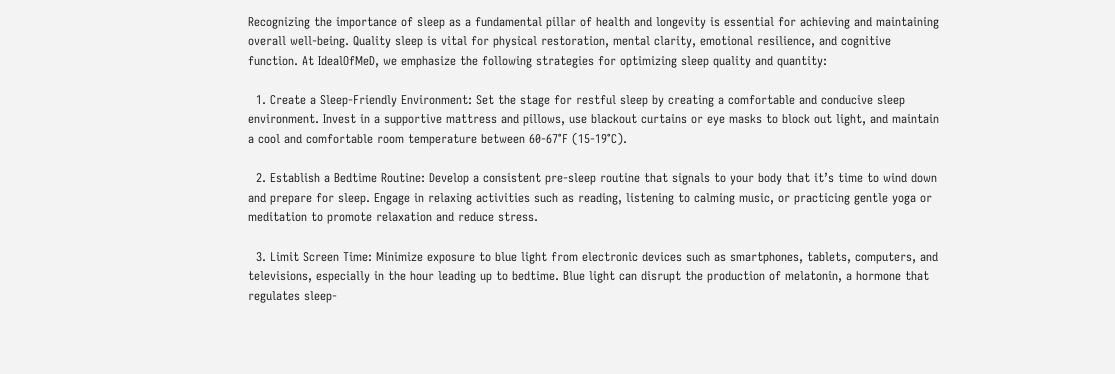Recognizing the importance of sleep as a fundamental pillar of health and longevity is essential for achieving and maintaining overall well-being. Quality sleep is vital for physical restoration, mental clarity, emotional resilience, and cognitive function. At IdealOfMeD, we emphasize the following strategies for optimizing sleep quality and quantity:

  1. Create a Sleep-Friendly Environment: Set the stage for restful sleep by creating a comfortable and conducive sleep environment. Invest in a supportive mattress and pillows, use blackout curtains or eye masks to block out light, and maintain a cool and comfortable room temperature between 60-67°F (15-19°C).

  2. Establish a Bedtime Routine: Develop a consistent pre-sleep routine that signals to your body that it’s time to wind down and prepare for sleep. Engage in relaxing activities such as reading, listening to calming music, or practicing gentle yoga or meditation to promote relaxation and reduce stress.

  3. Limit Screen Time: Minimize exposure to blue light from electronic devices such as smartphones, tablets, computers, and televisions, especially in the hour leading up to bedtime. Blue light can disrupt the production of melatonin, a hormone that regulates sleep-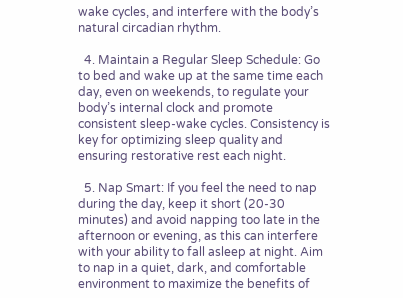wake cycles, and interfere with the body’s natural circadian rhythm.

  4. Maintain a Regular Sleep Schedule: Go to bed and wake up at the same time each day, even on weekends, to regulate your body’s internal clock and promote consistent sleep-wake cycles. Consistency is key for optimizing sleep quality and ensuring restorative rest each night.

  5. Nap Smart: If you feel the need to nap during the day, keep it short (20-30 minutes) and avoid napping too late in the afternoon or evening, as this can interfere with your ability to fall asleep at night. Aim to nap in a quiet, dark, and comfortable environment to maximize the benefits of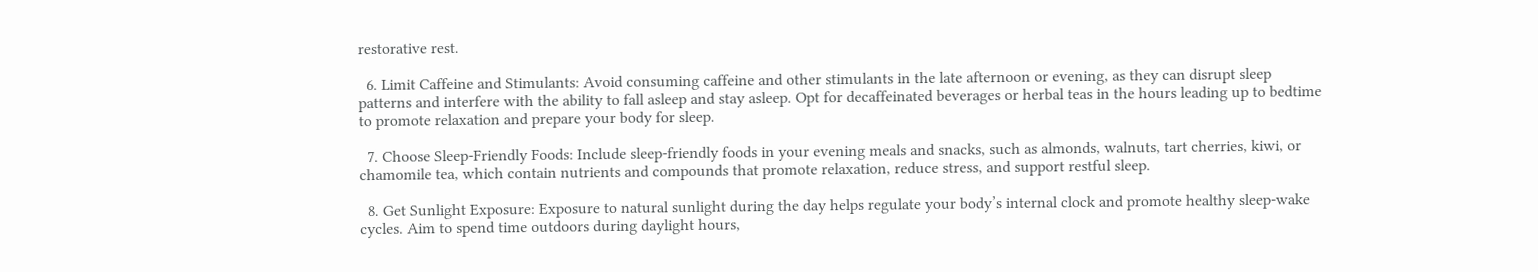restorative rest.

  6. Limit Caffeine and Stimulants: Avoid consuming caffeine and other stimulants in the late afternoon or evening, as they can disrupt sleep patterns and interfere with the ability to fall asleep and stay asleep. Opt for decaffeinated beverages or herbal teas in the hours leading up to bedtime to promote relaxation and prepare your body for sleep.

  7. Choose Sleep-Friendly Foods: Include sleep-friendly foods in your evening meals and snacks, such as almonds, walnuts, tart cherries, kiwi, or chamomile tea, which contain nutrients and compounds that promote relaxation, reduce stress, and support restful sleep.

  8. Get Sunlight Exposure: Exposure to natural sunlight during the day helps regulate your body’s internal clock and promote healthy sleep-wake cycles. Aim to spend time outdoors during daylight hours,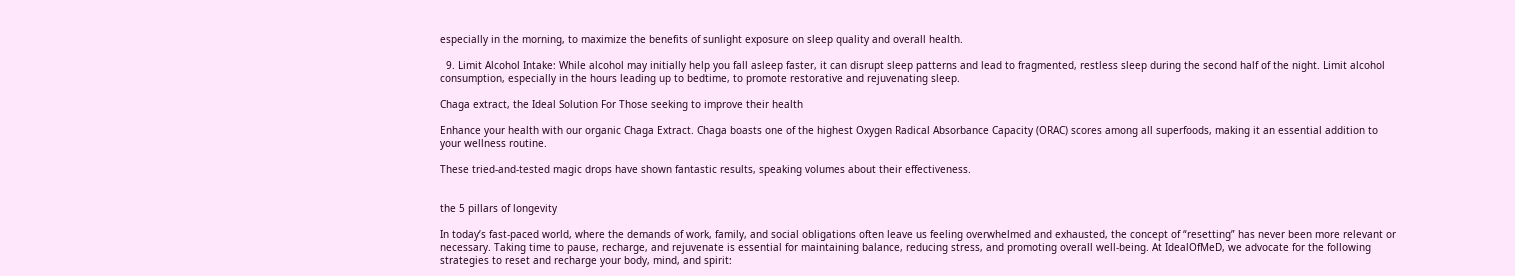especially in the morning, to maximize the benefits of sunlight exposure on sleep quality and overall health.

  9. Limit Alcohol Intake: While alcohol may initially help you fall asleep faster, it can disrupt sleep patterns and lead to fragmented, restless sleep during the second half of the night. Limit alcohol consumption, especially in the hours leading up to bedtime, to promote restorative and rejuvenating sleep.

Chaga extract, the Ideal Solution For Those seeking to improve their health

Enhance your health with our organic Chaga Extract. Chaga boasts one of the highest Oxygen Radical Absorbance Capacity (ORAC) scores among all superfoods, making it an essential addition to your wellness routine.

These tried-and-tested magic drops have shown fantastic results, speaking volumes about their effectiveness.


the 5 pillars of longevity

In today’s fast-paced world, where the demands of work, family, and social obligations often leave us feeling overwhelmed and exhausted, the concept of “resetting” has never been more relevant or necessary. Taking time to pause, recharge, and rejuvenate is essential for maintaining balance, reducing stress, and promoting overall well-being. At IdealOfMeD, we advocate for the following strategies to reset and recharge your body, mind, and spirit: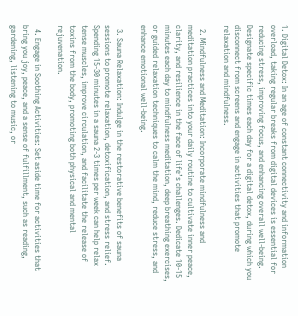1. Digital Detox: In an age of constant connectivity and information overload, taking regular breaks from digital devices is essential for reducing stress, improving focus, and enhancing overall well-being. Designate specific times each day for a digital detox, during which you disconnect from screens and engage in activities that promote relaxation and mindfulness.

  2. Mindfulness and Meditation: Incorporate mindfulness and meditation practices into your daily routine to cultivate inner peace, clarity, and resilience in the face of life’s challenges. Dedicate 10-15 minutes each day to mindfulness meditation, deep breathing exercises, or guided relaxation techniques to calm the mind, reduce stress, and enhance emotional well-being.

  3. Sauna Relaxation: Indulge in the restorative benefits of sauna sessions to promote relaxation, detoxification, and stress relief. Spending 15-30 minutes in a sauna 2-3 times per week can help relax tense muscles, improve circulation, and facilitate the release of toxins from the body, promoting both physical and mental rejuvenation.

  4. Engage in Soothing Activities: Set aside time for activities that bring you joy, peace, and a sense of fulfillment, such as reading, gardening, listening to music, or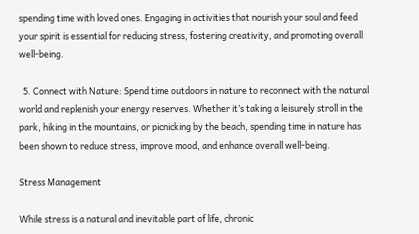spending time with loved ones. Engaging in activities that nourish your soul and feed your spirit is essential for reducing stress, fostering creativity, and promoting overall well-being.

  5. Connect with Nature: Spend time outdoors in nature to reconnect with the natural world and replenish your energy reserves. Whether it’s taking a leisurely stroll in the park, hiking in the mountains, or picnicking by the beach, spending time in nature has been shown to reduce stress, improve mood, and enhance overall well-being.

Stress Management

While stress is a natural and inevitable part of life, chronic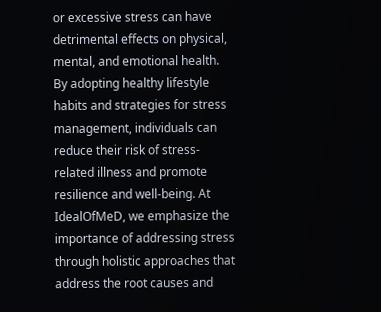or excessive stress can have detrimental effects on physical, mental, and emotional health. By adopting healthy lifestyle habits and strategies for stress management, individuals can reduce their risk of stress-related illness and promote resilience and well-being. At IdealOfMeD, we emphasize the importance of addressing stress through holistic approaches that address the root causes and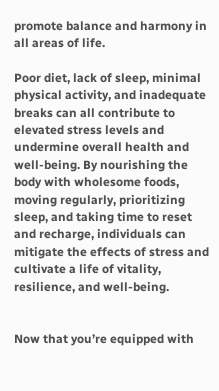promote balance and harmony in all areas of life.

Poor diet, lack of sleep, minimal physical activity, and inadequate breaks can all contribute to elevated stress levels and undermine overall health and well-being. By nourishing the body with wholesome foods, moving regularly, prioritizing sleep, and taking time to reset and recharge, individuals can mitigate the effects of stress and cultivate a life of vitality, resilience, and well-being.


Now that you’re equipped with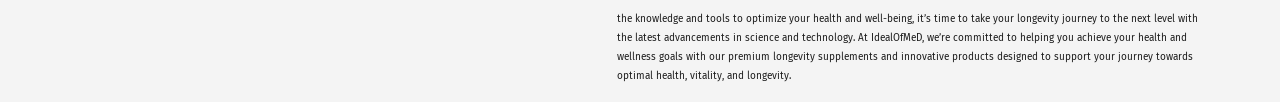the knowledge and tools to optimize your health and well-being, it’s time to take your longevity journey to the next level with the latest advancements in science and technology. At IdealOfMeD, we’re committed to helping you achieve your health and wellness goals with our premium longevity supplements and innovative products designed to support your journey towards optimal health, vitality, and longevity.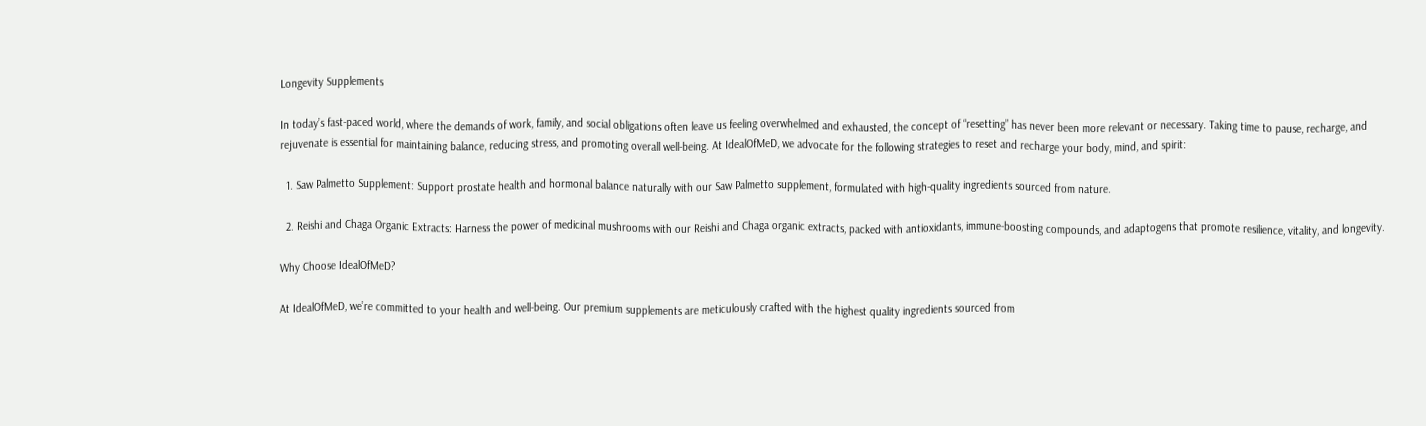Longevity Supplements

In today’s fast-paced world, where the demands of work, family, and social obligations often leave us feeling overwhelmed and exhausted, the concept of “resetting” has never been more relevant or necessary. Taking time to pause, recharge, and rejuvenate is essential for maintaining balance, reducing stress, and promoting overall well-being. At IdealOfMeD, we advocate for the following strategies to reset and recharge your body, mind, and spirit:

  1. Saw Palmetto Supplement: Support prostate health and hormonal balance naturally with our Saw Palmetto supplement, formulated with high-quality ingredients sourced from nature.

  2. Reishi and Chaga Organic Extracts: Harness the power of medicinal mushrooms with our Reishi and Chaga organic extracts, packed with antioxidants, immune-boosting compounds, and adaptogens that promote resilience, vitality, and longevity.

Why Choose IdealOfMeD?

At IdealOfMeD, we’re committed to your health and well-being. Our premium supplements are meticulously crafted with the highest quality ingredients sourced from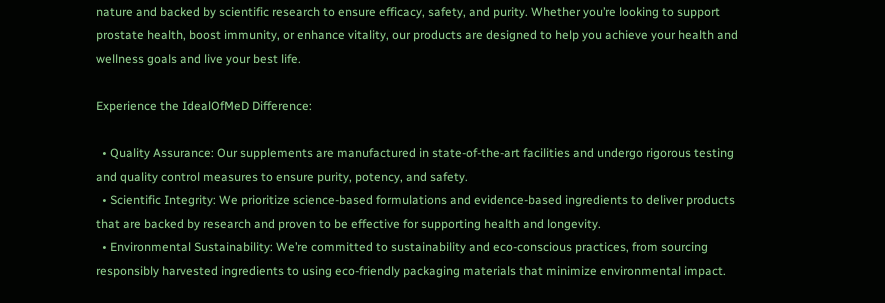nature and backed by scientific research to ensure efficacy, safety, and purity. Whether you’re looking to support prostate health, boost immunity, or enhance vitality, our products are designed to help you achieve your health and wellness goals and live your best life.

Experience the IdealOfMeD Difference:

  • Quality Assurance: Our supplements are manufactured in state-of-the-art facilities and undergo rigorous testing and quality control measures to ensure purity, potency, and safety.
  • Scientific Integrity: We prioritize science-based formulations and evidence-based ingredients to deliver products that are backed by research and proven to be effective for supporting health and longevity.
  • Environmental Sustainability: We’re committed to sustainability and eco-conscious practices, from sourcing responsibly harvested ingredients to using eco-friendly packaging materials that minimize environmental impact.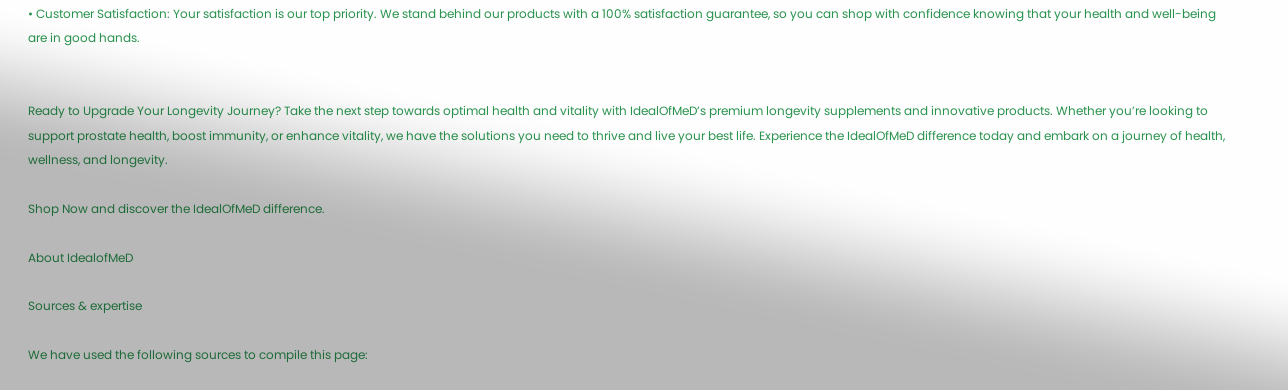• Customer Satisfaction: Your satisfaction is our top priority. We stand behind our products with a 100% satisfaction guarantee, so you can shop with confidence knowing that your health and well-being are in good hands.


Ready to Upgrade Your Longevity Journey? Take the next step towards optimal health and vitality with IdealOfMeD’s premium longevity supplements and innovative products. Whether you’re looking to support prostate health, boost immunity, or enhance vitality, we have the solutions you need to thrive and live your best life. Experience the IdealOfMeD difference today and embark on a journey of health, wellness, and longevity.

Shop Now and discover the IdealOfMeD difference.

About IdealofMeD

Sources & expertise

We have used the following sources to compile this page: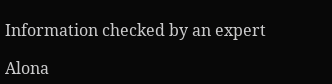Information checked by an expert

Alona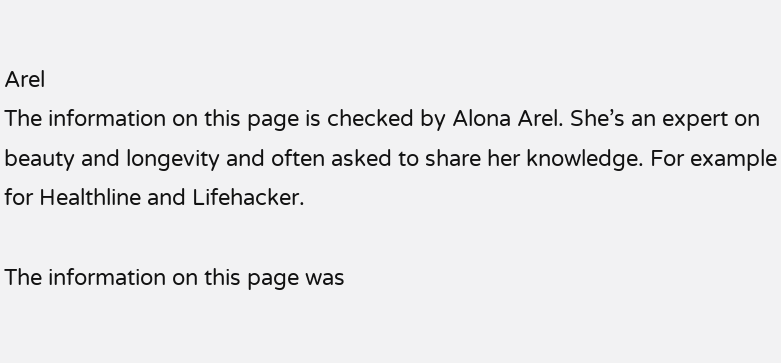Arel
The information on this page is checked by Alona Arel. She’s an expert on beauty and longevity and often asked to share her knowledge. For example for Healthline and Lifehacker.

The information on this page was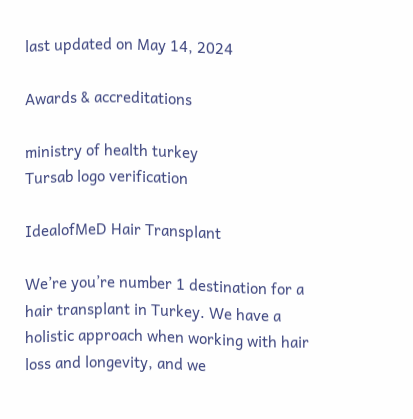last updated on May 14, 2024

Awards & accreditations

ministry of health turkey
Tursab logo verification

IdealofMeD Hair Transplant

We’re you’re number 1 destination for a hair transplant in Turkey. We have a holistic approach when working with hair loss and longevity, and we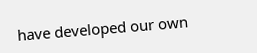have developed our own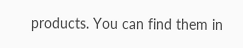products. You can find them in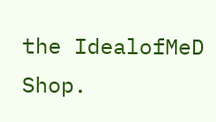the IdealofMeD Shop.